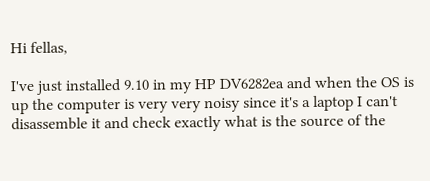Hi fellas,

I've just installed 9.10 in my HP DV6282ea and when the OS is up the computer is very very noisy since it's a laptop I can't disassemble it and check exactly what is the source of the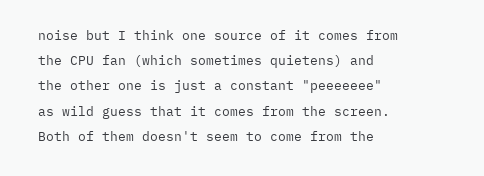noise but I think one source of it comes from the CPU fan (which sometimes quietens) and the other one is just a constant "peeeeeee" as wild guess that it comes from the screen.
Both of them doesn't seem to come from the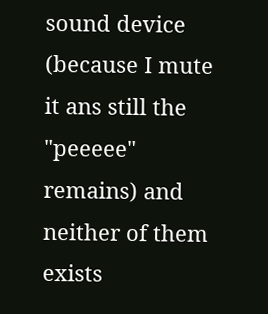sound device (because I mute it ans still the "peeeee" remains) and neither of them exists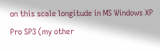on this scale longitude in MS Windows XP Pro SP3 (my other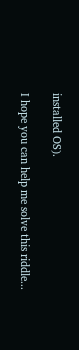installed OS).

I hope you can help me solve this riddle...